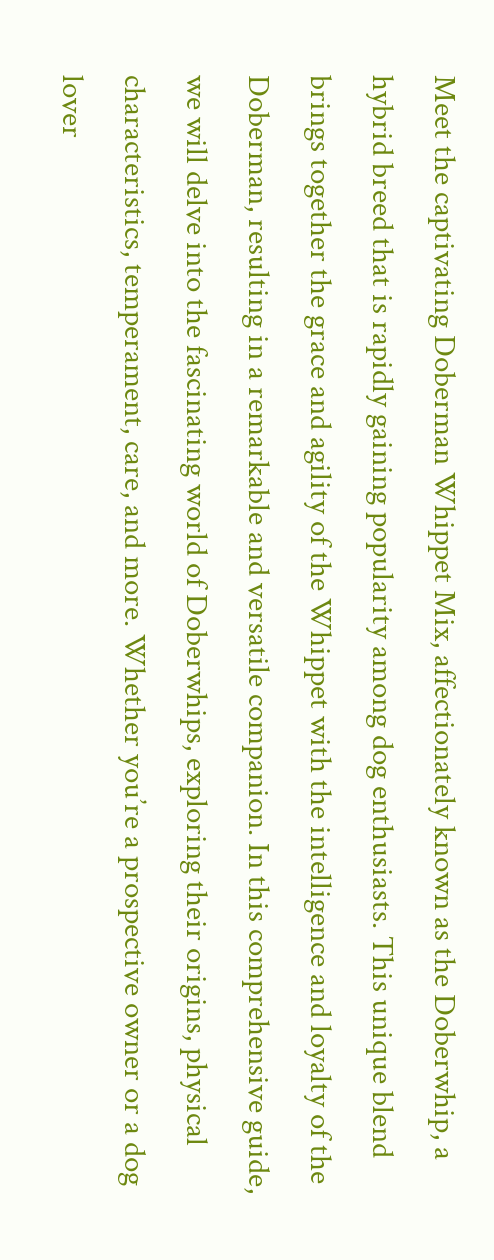Meet the captivating Doberman Whippet Mix, affectionately known as the Doberwhip, a hybrid breed that is rapidly gaining popularity among dog enthusiasts. This unique blend brings together the grace and agility of the Whippet with the intelligence and loyalty of the Doberman, resulting in a remarkable and versatile companion. In this comprehensive guide, we will delve into the fascinating world of Doberwhips, exploring their origins, physical characteristics, temperament, care, and more. Whether you’re a prospective owner or a dog lover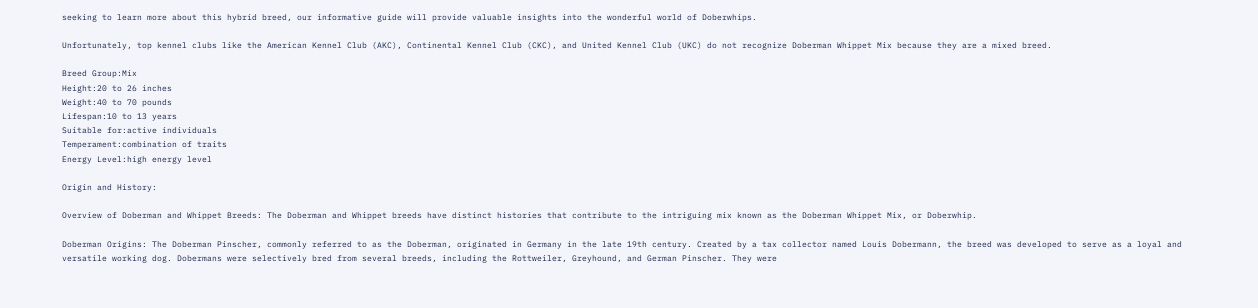seeking to learn more about this hybrid breed, our informative guide will provide valuable insights into the wonderful world of Doberwhips.

Unfortunately, top kennel clubs like the American Kennel Club (AKC), Continental Kennel Club (CKC), and United Kennel Club (UKC) do not recognize Doberman Whippet Mix because they are a mixed breed.

Breed Group:Mix
Height:20 to 26 inches
Weight:40 to 70 pounds
Lifespan:10 to 13 years
Suitable for:active individuals
Temperament:combination of traits
Energy Level:high energy level

Origin and History:

Overview of Doberman and Whippet Breeds: The Doberman and Whippet breeds have distinct histories that contribute to the intriguing mix known as the Doberman Whippet Mix, or Doberwhip.

Doberman Origins: The Doberman Pinscher, commonly referred to as the Doberman, originated in Germany in the late 19th century. Created by a tax collector named Louis Dobermann, the breed was developed to serve as a loyal and versatile working dog. Dobermans were selectively bred from several breeds, including the Rottweiler, Greyhound, and German Pinscher. They were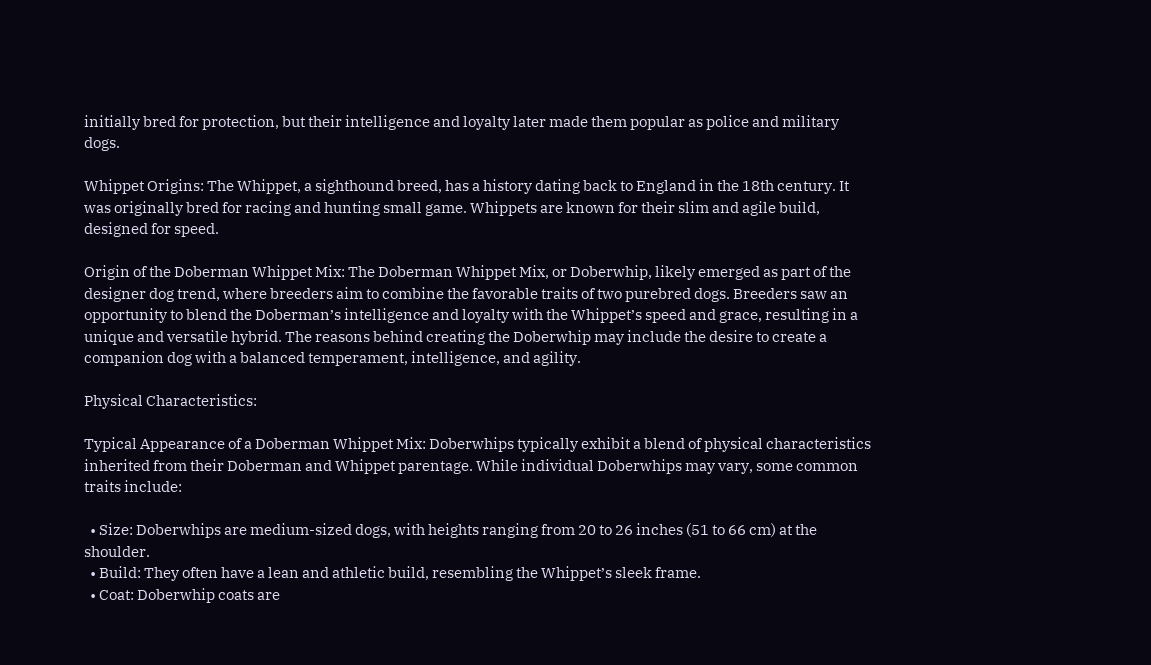initially bred for protection, but their intelligence and loyalty later made them popular as police and military dogs.

Whippet Origins: The Whippet, a sighthound breed, has a history dating back to England in the 18th century. It was originally bred for racing and hunting small game. Whippets are known for their slim and agile build, designed for speed.

Origin of the Doberman Whippet Mix: The Doberman Whippet Mix, or Doberwhip, likely emerged as part of the designer dog trend, where breeders aim to combine the favorable traits of two purebred dogs. Breeders saw an opportunity to blend the Doberman’s intelligence and loyalty with the Whippet’s speed and grace, resulting in a unique and versatile hybrid. The reasons behind creating the Doberwhip may include the desire to create a companion dog with a balanced temperament, intelligence, and agility.

Physical Characteristics:

Typical Appearance of a Doberman Whippet Mix: Doberwhips typically exhibit a blend of physical characteristics inherited from their Doberman and Whippet parentage. While individual Doberwhips may vary, some common traits include:

  • Size: Doberwhips are medium-sized dogs, with heights ranging from 20 to 26 inches (51 to 66 cm) at the shoulder.
  • Build: They often have a lean and athletic build, resembling the Whippet’s sleek frame.
  • Coat: Doberwhip coats are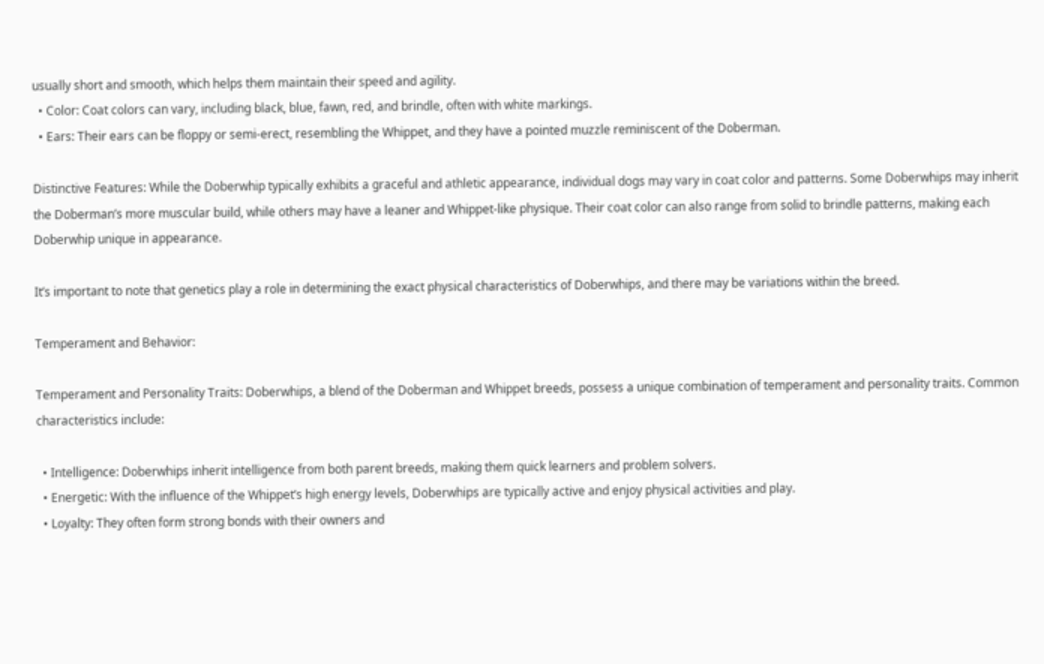usually short and smooth, which helps them maintain their speed and agility.
  • Color: Coat colors can vary, including black, blue, fawn, red, and brindle, often with white markings.
  • Ears: Their ears can be floppy or semi-erect, resembling the Whippet, and they have a pointed muzzle reminiscent of the Doberman.

Distinctive Features: While the Doberwhip typically exhibits a graceful and athletic appearance, individual dogs may vary in coat color and patterns. Some Doberwhips may inherit the Doberman’s more muscular build, while others may have a leaner and Whippet-like physique. Their coat color can also range from solid to brindle patterns, making each Doberwhip unique in appearance.

It’s important to note that genetics play a role in determining the exact physical characteristics of Doberwhips, and there may be variations within the breed.

Temperament and Behavior:

Temperament and Personality Traits: Doberwhips, a blend of the Doberman and Whippet breeds, possess a unique combination of temperament and personality traits. Common characteristics include:

  • Intelligence: Doberwhips inherit intelligence from both parent breeds, making them quick learners and problem solvers.
  • Energetic: With the influence of the Whippet’s high energy levels, Doberwhips are typically active and enjoy physical activities and play.
  • Loyalty: They often form strong bonds with their owners and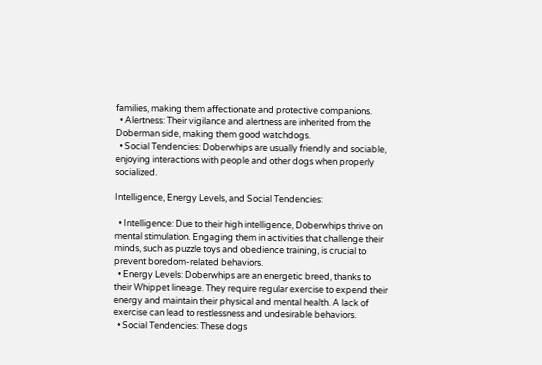families, making them affectionate and protective companions.
  • Alertness: Their vigilance and alertness are inherited from the Doberman side, making them good watchdogs.
  • Social Tendencies: Doberwhips are usually friendly and sociable, enjoying interactions with people and other dogs when properly socialized.

Intelligence, Energy Levels, and Social Tendencies:

  • Intelligence: Due to their high intelligence, Doberwhips thrive on mental stimulation. Engaging them in activities that challenge their minds, such as puzzle toys and obedience training, is crucial to prevent boredom-related behaviors.
  • Energy Levels: Doberwhips are an energetic breed, thanks to their Whippet lineage. They require regular exercise to expend their energy and maintain their physical and mental health. A lack of exercise can lead to restlessness and undesirable behaviors.
  • Social Tendencies: These dogs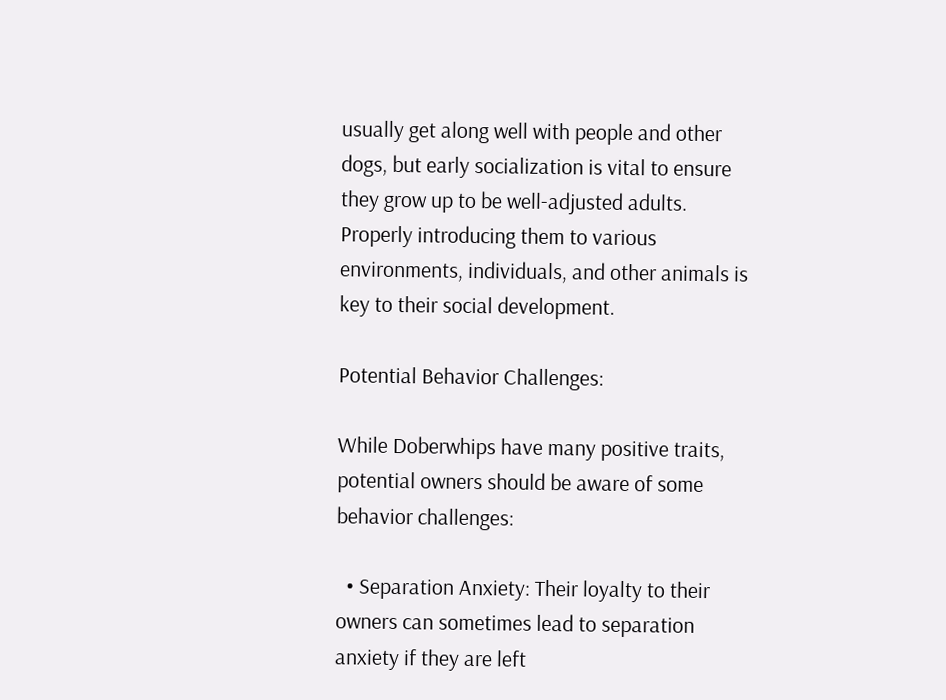usually get along well with people and other dogs, but early socialization is vital to ensure they grow up to be well-adjusted adults. Properly introducing them to various environments, individuals, and other animals is key to their social development.

Potential Behavior Challenges:

While Doberwhips have many positive traits, potential owners should be aware of some behavior challenges:

  • Separation Anxiety: Their loyalty to their owners can sometimes lead to separation anxiety if they are left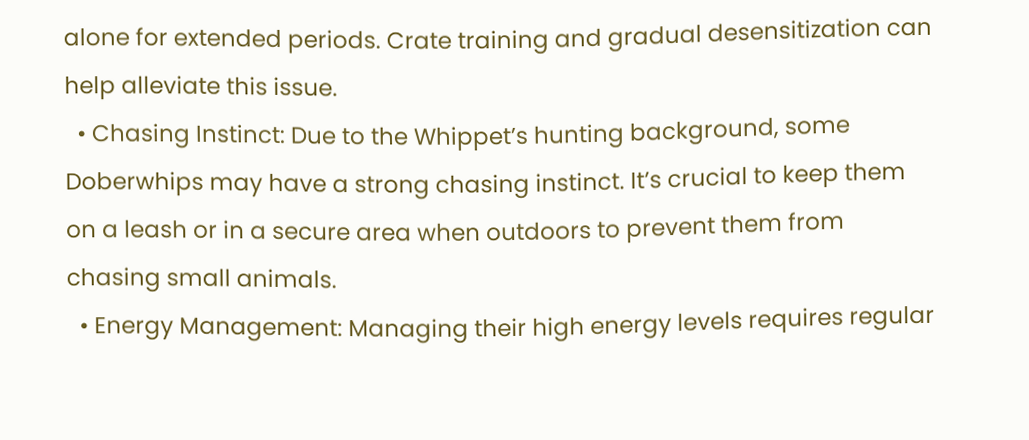alone for extended periods. Crate training and gradual desensitization can help alleviate this issue.
  • Chasing Instinct: Due to the Whippet’s hunting background, some Doberwhips may have a strong chasing instinct. It’s crucial to keep them on a leash or in a secure area when outdoors to prevent them from chasing small animals.
  • Energy Management: Managing their high energy levels requires regular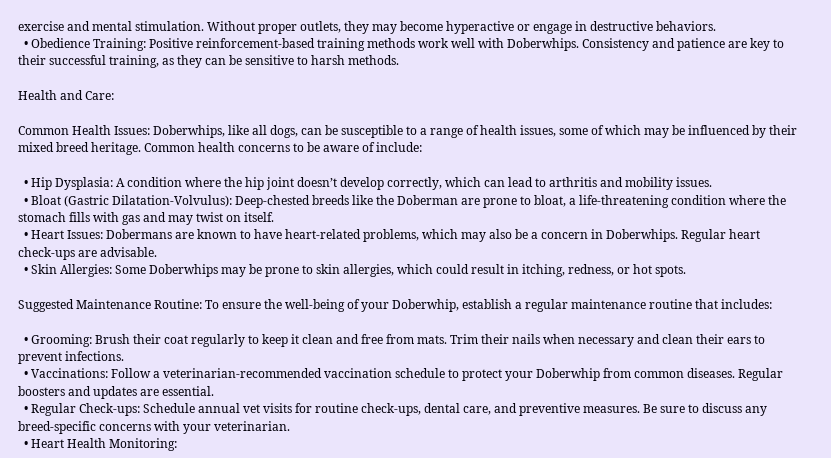exercise and mental stimulation. Without proper outlets, they may become hyperactive or engage in destructive behaviors.
  • Obedience Training: Positive reinforcement-based training methods work well with Doberwhips. Consistency and patience are key to their successful training, as they can be sensitive to harsh methods.

Health and Care:

Common Health Issues: Doberwhips, like all dogs, can be susceptible to a range of health issues, some of which may be influenced by their mixed breed heritage. Common health concerns to be aware of include:

  • Hip Dysplasia: A condition where the hip joint doesn’t develop correctly, which can lead to arthritis and mobility issues.
  • Bloat (Gastric Dilatation-Volvulus): Deep-chested breeds like the Doberman are prone to bloat, a life-threatening condition where the stomach fills with gas and may twist on itself.
  • Heart Issues: Dobermans are known to have heart-related problems, which may also be a concern in Doberwhips. Regular heart check-ups are advisable.
  • Skin Allergies: Some Doberwhips may be prone to skin allergies, which could result in itching, redness, or hot spots.

Suggested Maintenance Routine: To ensure the well-being of your Doberwhip, establish a regular maintenance routine that includes:

  • Grooming: Brush their coat regularly to keep it clean and free from mats. Trim their nails when necessary and clean their ears to prevent infections.
  • Vaccinations: Follow a veterinarian-recommended vaccination schedule to protect your Doberwhip from common diseases. Regular boosters and updates are essential.
  • Regular Check-ups: Schedule annual vet visits for routine check-ups, dental care, and preventive measures. Be sure to discuss any breed-specific concerns with your veterinarian.
  • Heart Health Monitoring: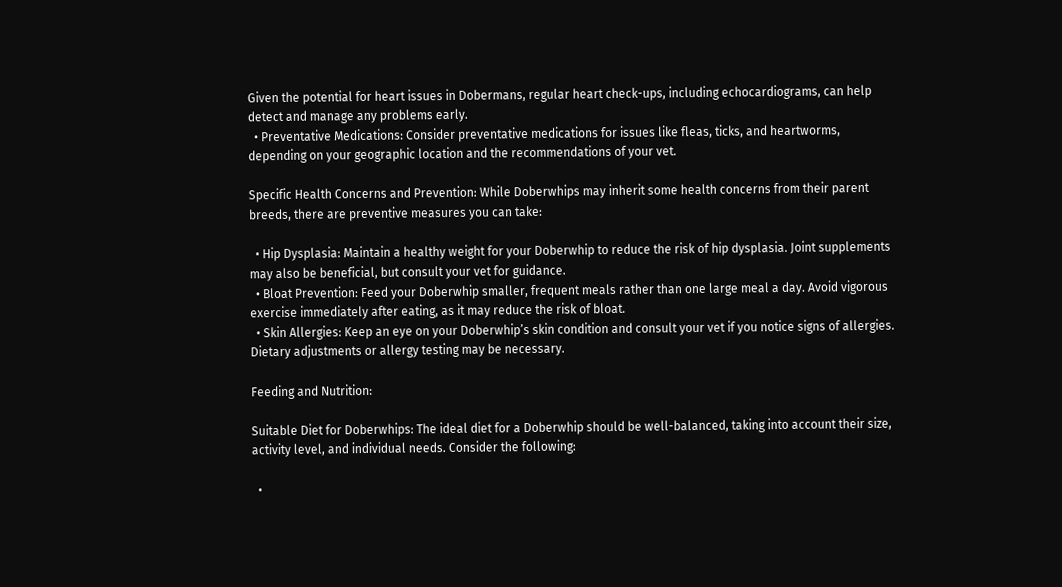Given the potential for heart issues in Dobermans, regular heart check-ups, including echocardiograms, can help detect and manage any problems early.
  • Preventative Medications: Consider preventative medications for issues like fleas, ticks, and heartworms, depending on your geographic location and the recommendations of your vet.

Specific Health Concerns and Prevention: While Doberwhips may inherit some health concerns from their parent breeds, there are preventive measures you can take:

  • Hip Dysplasia: Maintain a healthy weight for your Doberwhip to reduce the risk of hip dysplasia. Joint supplements may also be beneficial, but consult your vet for guidance.
  • Bloat Prevention: Feed your Doberwhip smaller, frequent meals rather than one large meal a day. Avoid vigorous exercise immediately after eating, as it may reduce the risk of bloat.
  • Skin Allergies: Keep an eye on your Doberwhip’s skin condition and consult your vet if you notice signs of allergies. Dietary adjustments or allergy testing may be necessary.

Feeding and Nutrition:

Suitable Diet for Doberwhips: The ideal diet for a Doberwhip should be well-balanced, taking into account their size, activity level, and individual needs. Consider the following:

  •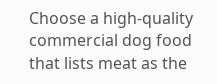Choose a high-quality commercial dog food that lists meat as the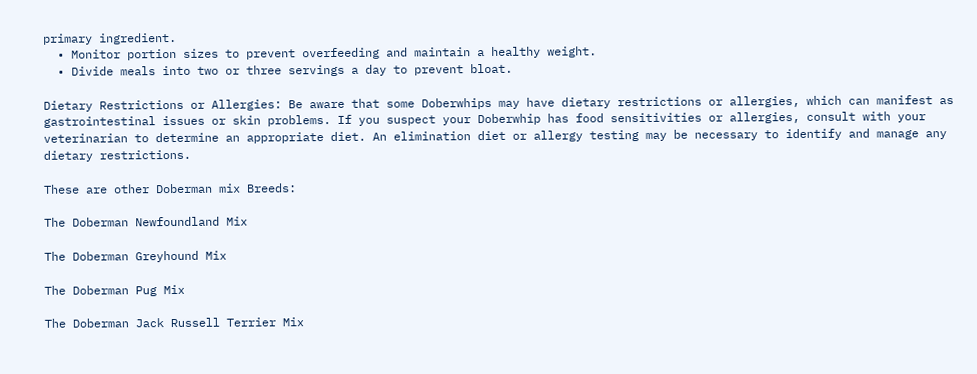primary ingredient.
  • Monitor portion sizes to prevent overfeeding and maintain a healthy weight.
  • Divide meals into two or three servings a day to prevent bloat.

Dietary Restrictions or Allergies: Be aware that some Doberwhips may have dietary restrictions or allergies, which can manifest as gastrointestinal issues or skin problems. If you suspect your Doberwhip has food sensitivities or allergies, consult with your veterinarian to determine an appropriate diet. An elimination diet or allergy testing may be necessary to identify and manage any dietary restrictions.

These are other Doberman mix Breeds:

The Doberman Newfoundland Mix

The Doberman Greyhound Mix

The Doberman Pug Mix

The Doberman Jack Russell Terrier Mix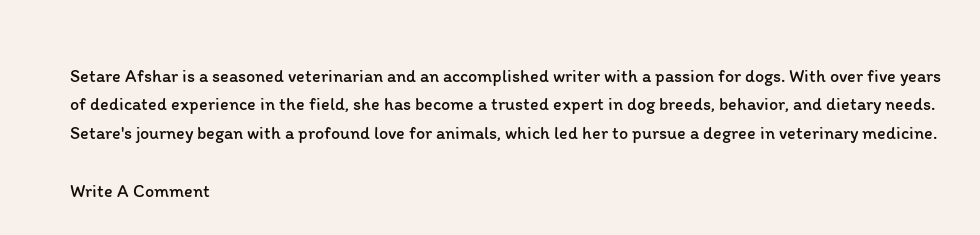Setare Afshar is a seasoned veterinarian and an accomplished writer with a passion for dogs. With over five years of dedicated experience in the field, she has become a trusted expert in dog breeds, behavior, and dietary needs. Setare's journey began with a profound love for animals, which led her to pursue a degree in veterinary medicine.

Write A Comment